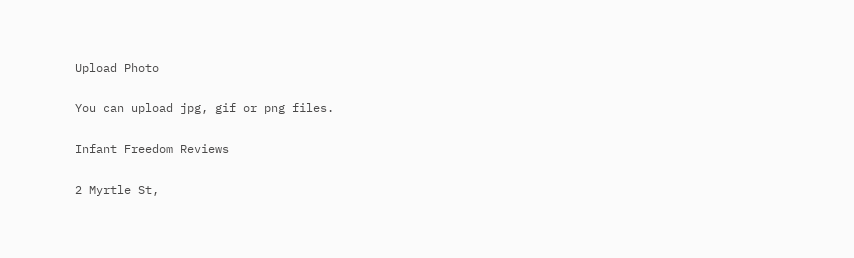Upload Photo

You can upload jpg, gif or png files.

Infant Freedom Reviews

2 Myrtle St,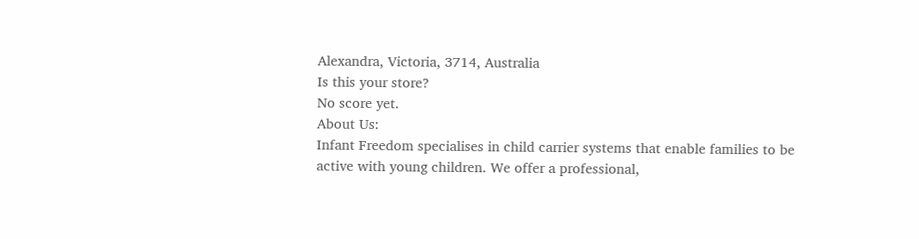Alexandra, Victoria, 3714, Australia
Is this your store?
No score yet.
About Us:
Infant Freedom specialises in child carrier systems that enable families to be active with young children. We offer a professional,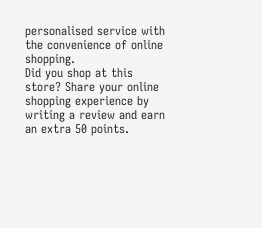personalised service with the convenience of online shopping.
Did you shop at this store? Share your online shopping experience by writing a review and earn an extra 50 points.